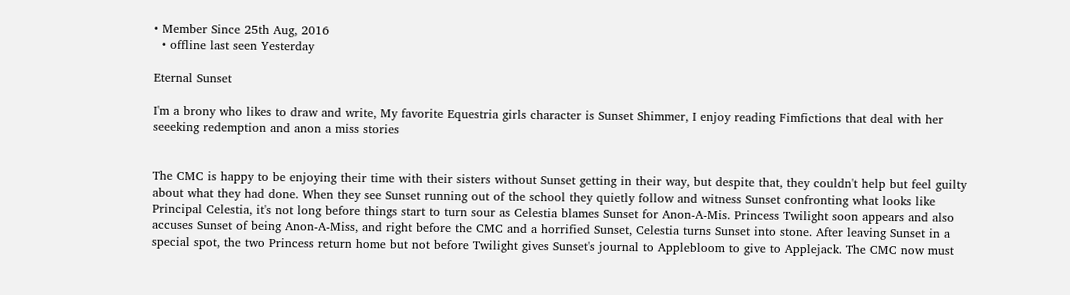• Member Since 25th Aug, 2016
  • offline last seen Yesterday

Eternal Sunset

I'm a brony who likes to draw and write, My favorite Equestria girls character is Sunset Shimmer, I enjoy reading Fimfictions that deal with her seeeking redemption and anon a miss stories


The CMC is happy to be enjoying their time with their sisters without Sunset getting in their way, but despite that, they couldn't help but feel guilty about what they had done. When they see Sunset running out of the school they quietly follow and witness Sunset confronting what looks like Principal Celestia, it's not long before things start to turn sour as Celestia blames Sunset for Anon-A-Mis. Princess Twilight soon appears and also accuses Sunset of being Anon-A-Miss, and right before the CMC and a horrified Sunset, Celestia turns Sunset into stone. After leaving Sunset in a special spot, the two Princess return home but not before Twilight gives Sunset's journal to Applebloom to give to Applejack. The CMC now must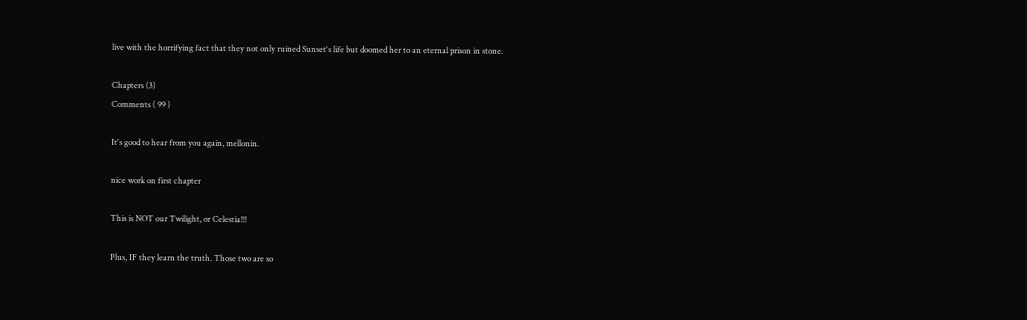live with the horrifying fact that they not only ruined Sunset's life but doomed her to an eternal prison in stone.

Chapters (3)
Comments ( 99 )

It's good to hear from you again, mellonin.

nice work on first chapter

This is NOT our Twilight, or Celestia!!!

Plus, IF they learn the truth. Those two are so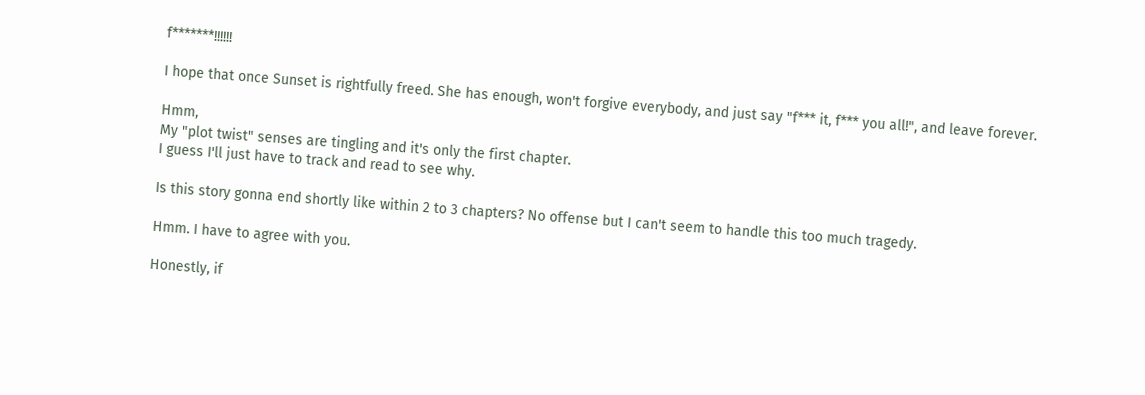f*******!!!!!!

I hope that once Sunset is rightfully freed. She has enough, won't forgive everybody, and just say "f*** it, f*** you all!", and leave forever.

Hmm,
My "plot twist" senses are tingling and it's only the first chapter.
I guess I'll just have to track and read to see why.

Is this story gonna end shortly like within 2 to 3 chapters? No offense but I can't seem to handle this too much tragedy.

Hmm. I have to agree with you.

Honestly, if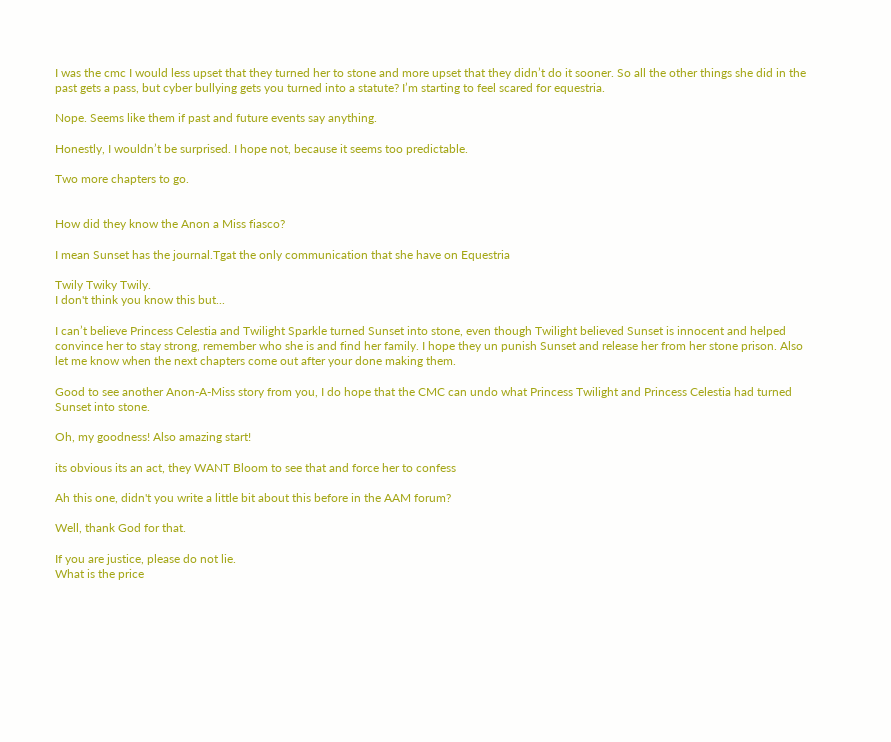I was the cmc I would less upset that they turned her to stone and more upset that they didn’t do it sooner. So all the other things she did in the past gets a pass, but cyber bullying gets you turned into a statute? I’m starting to feel scared for equestria.

Nope. Seems like them if past and future events say anything.

Honestly, I wouldn’t be surprised. I hope not, because it seems too predictable.

Two more chapters to go.


How did they know the Anon a Miss fiasco?

I mean Sunset has the journal.Tgat the only communication that she have on Equestria

Twily Twiky Twily.
I don't think you know this but...

I can’t believe Princess Celestia and Twilight Sparkle turned Sunset into stone, even though Twilight believed Sunset is innocent and helped convince her to stay strong, remember who she is and find her family. I hope they un punish Sunset and release her from her stone prison. Also let me know when the next chapters come out after your done making them.

Good to see another Anon-A-Miss story from you, I do hope that the CMC can undo what Princess Twilight and Princess Celestia had turned Sunset into stone.

Oh, my goodness! Also amazing start!

its obvious its an act, they WANT Bloom to see that and force her to confess

Ah this one, didn't you write a little bit about this before in the AAM forum?

Well, thank God for that.

If you are justice, please do not lie.
What is the price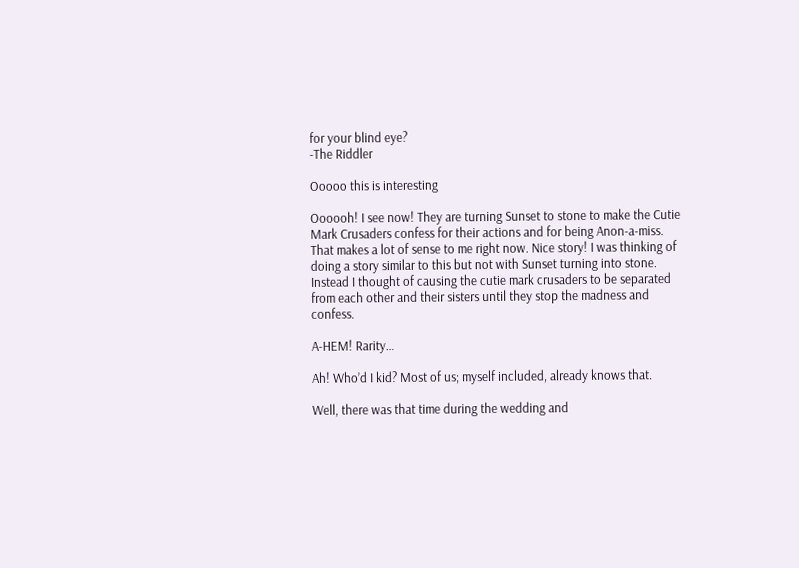for your blind eye?
-The Riddler

Ooooo this is interesting

Oooooh! I see now! They are turning Sunset to stone to make the Cutie Mark Crusaders confess for their actions and for being Anon-a-miss. That makes a lot of sense to me right now. Nice story! I was thinking of doing a story similar to this but not with Sunset turning into stone. Instead I thought of causing the cutie mark crusaders to be separated from each other and their sisters until they stop the madness and confess.

A-HEM! Rarity…

Ah! Who’d I kid? Most of us; myself included, already knows that.

Well, there was that time during the wedding and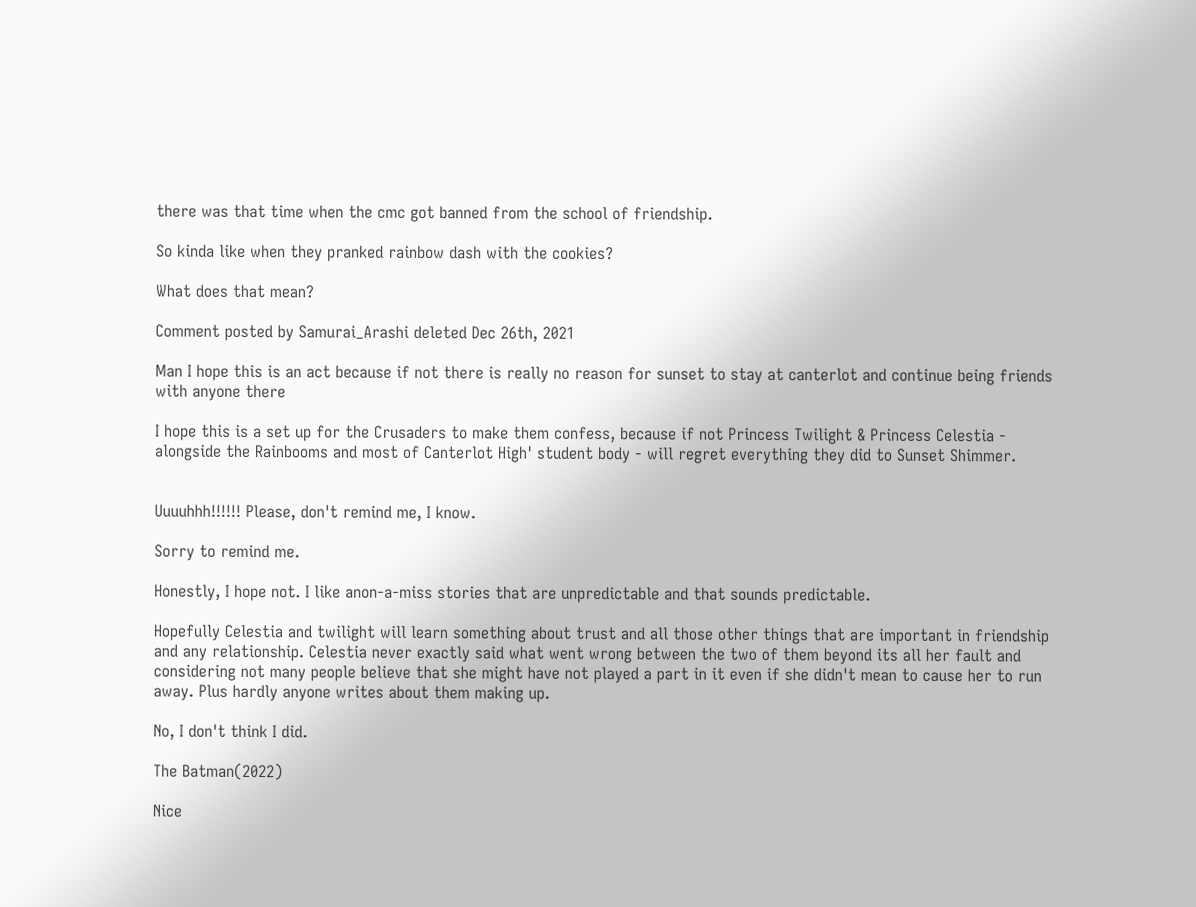there was that time when the cmc got banned from the school of friendship.

So kinda like when they pranked rainbow dash with the cookies?

What does that mean?

Comment posted by Samurai_Arashi deleted Dec 26th, 2021

Man I hope this is an act because if not there is really no reason for sunset to stay at canterlot and continue being friends with anyone there

I hope this is a set up for the Crusaders to make them confess, because if not Princess Twilight & Princess Celestia - alongside the Rainbooms and most of Canterlot High' student body - will regret everything they did to Sunset Shimmer.


Uuuuhhh!!!!!! Please, don't remind me, I know.

Sorry to remind me.

Honestly, I hope not. I like anon-a-miss stories that are unpredictable and that sounds predictable.

Hopefully Celestia and twilight will learn something about trust and all those other things that are important in friendship and any relationship. Celestia never exactly said what went wrong between the two of them beyond its all her fault and considering not many people believe that she might have not played a part in it even if she didn't mean to cause her to run away. Plus hardly anyone writes about them making up.

No, I don't think I did.

The Batman(2022)

Nice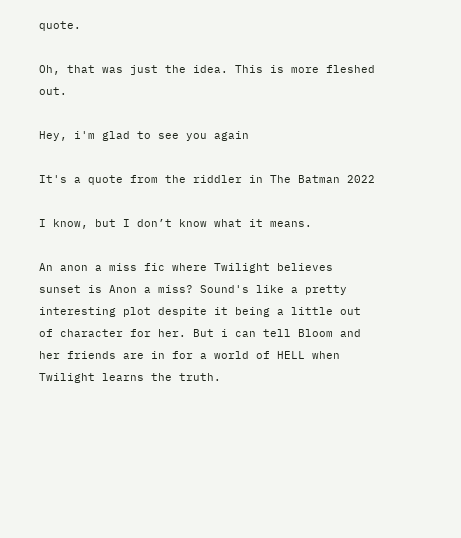quote.

Oh, that was just the idea. This is more fleshed out.

Hey, i'm glad to see you again

It's a quote from the riddler in The Batman 2022

I know, but I don’t know what it means.

An anon a miss fic where Twilight believes sunset is Anon a miss? Sound's like a pretty interesting plot despite it being a little out of character for her. But i can tell Bloom and her friends are in for a world of HELL when Twilight learns the truth.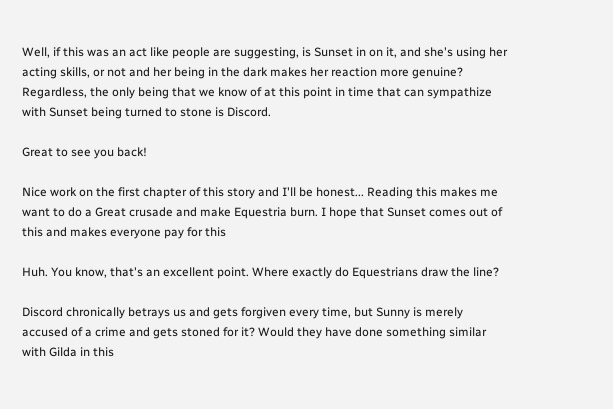Well, if this was an act like people are suggesting, is Sunset in on it, and she's using her acting skills, or not and her being in the dark makes her reaction more genuine?
Regardless, the only being that we know of at this point in time that can sympathize with Sunset being turned to stone is Discord.

Great to see you back!

Nice work on the first chapter of this story and I'll be honest... Reading this makes me want to do a Great crusade and make Equestria burn. I hope that Sunset comes out of this and makes everyone pay for this

Huh. You know, that's an excellent point. Where exactly do Equestrians draw the line?

Discord chronically betrays us and gets forgiven every time, but Sunny is merely accused of a crime and gets stoned for it? Would they have done something similar with Gilda in this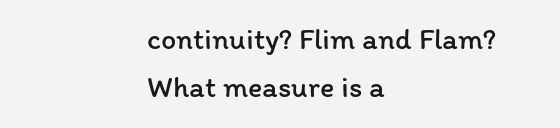continuity? Flim and Flam? What measure is a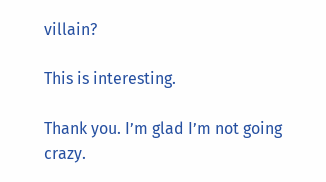villain?

This is interesting.

Thank you. I’m glad I’m not going crazy.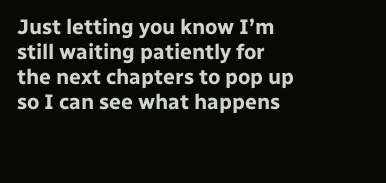Just letting you know I’m still waiting patiently for the next chapters to pop up so I can see what happens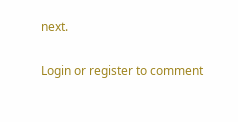next.

Login or register to comment